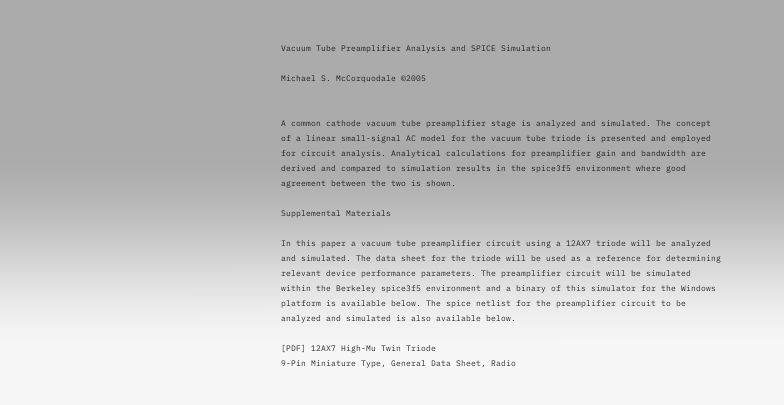Vacuum Tube Preamplifier Analysis and SPICE Simulation

Michael S. McCorquodale ©2005


A common cathode vacuum tube preamplifier stage is analyzed and simulated. The concept of a linear small-signal AC model for the vacuum tube triode is presented and employed for circuit analysis. Analytical calculations for preamplifier gain and bandwidth are derived and compared to simulation results in the spice3f5 environment where good agreement between the two is shown.

Supplemental Materials

In this paper a vacuum tube preamplifier circuit using a 12AX7 triode will be analyzed and simulated. The data sheet for the triode will be used as a reference for determining relevant device performance parameters. The preamplifier circuit will be simulated within the Berkeley spice3f5 environment and a binary of this simulator for the Windows platform is available below. The spice netlist for the preamplifier circuit to be analyzed and simulated is also available below.

[PDF] 12AX7 High-Mu Twin Triode
9-Pin Miniature Type, General Data Sheet, Radio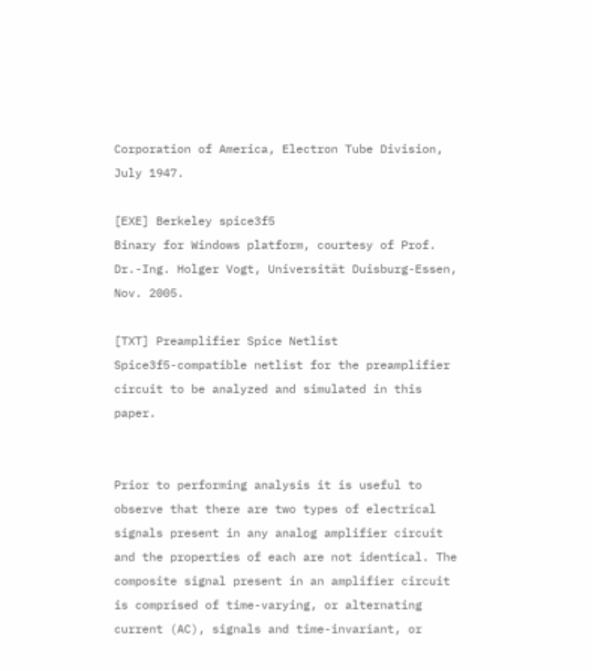Corporation of America, Electron Tube Division, July 1947.

[EXE] Berkeley spice3f5
Binary for Windows platform, courtesy of Prof. Dr.-Ing. Holger Vogt, Universität Duisburg-Essen, Nov. 2005.

[TXT] Preamplifier Spice Netlist
Spice3f5-compatible netlist for the preamplifier circuit to be analyzed and simulated in this paper.


Prior to performing analysis it is useful to observe that there are two types of electrical signals present in any analog amplifier circuit and the properties of each are not identical. The composite signal present in an amplifier circuit is comprised of time-varying, or alternating current (AC), signals and time-invariant, or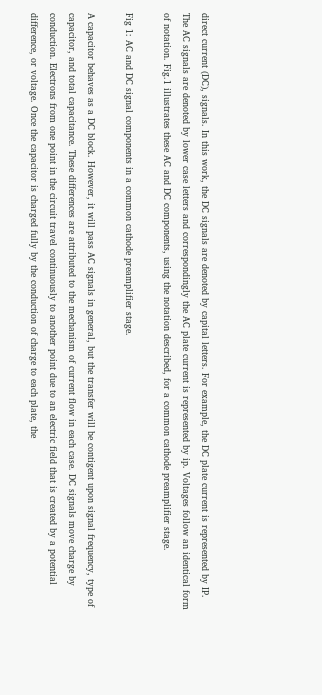direct current (DC), signals. In this work, the DC signals are denoted by capital letters. For example, the DC plate current is represented by IP. The AC signals are denoted by lower case letters and correspondingly the AC plate current is represented by ip. Voltages follow an identical form of notation. Fig.1 illustrates these AC and DC components, using the notation described, for a common cathode preamplifier stage.

Fig 1: AC and DC signal components in a common cathode preamplifier stage.

A capacitor behaves as a DC block. However, it will pass AC signals in general, but the transfer will be contigent upon signal frequency, type of capacitor, and total capacitance. These differences are attributed to the mechanism of current flow in each case. DC signals move charge by conduction. Electrons from one point in the circuit travel continuously to another point due to an electric field that is created by a potential difference, or voltage. Once the capacitor is charged fully by the conduction of charge to each plate, the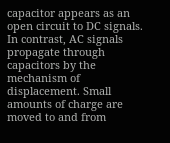capacitor appears as an open circuit to DC signals. In contrast, AC signals propagate through capacitors by the mechanism of displacement. Small amounts of charge are moved to and from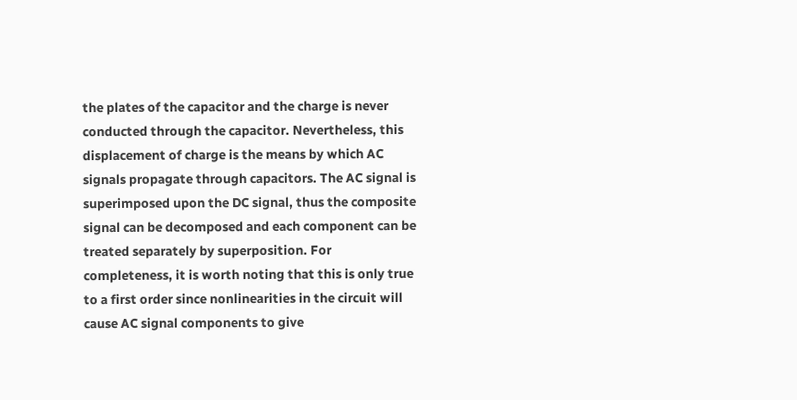the plates of the capacitor and the charge is never conducted through the capacitor. Nevertheless, this displacement of charge is the means by which AC signals propagate through capacitors. The AC signal is superimposed upon the DC signal, thus the composite signal can be decomposed and each component can be treated separately by superposition. For completeness, it is worth noting that this is only true to a first order since nonlinearities in the circuit will cause AC signal components to give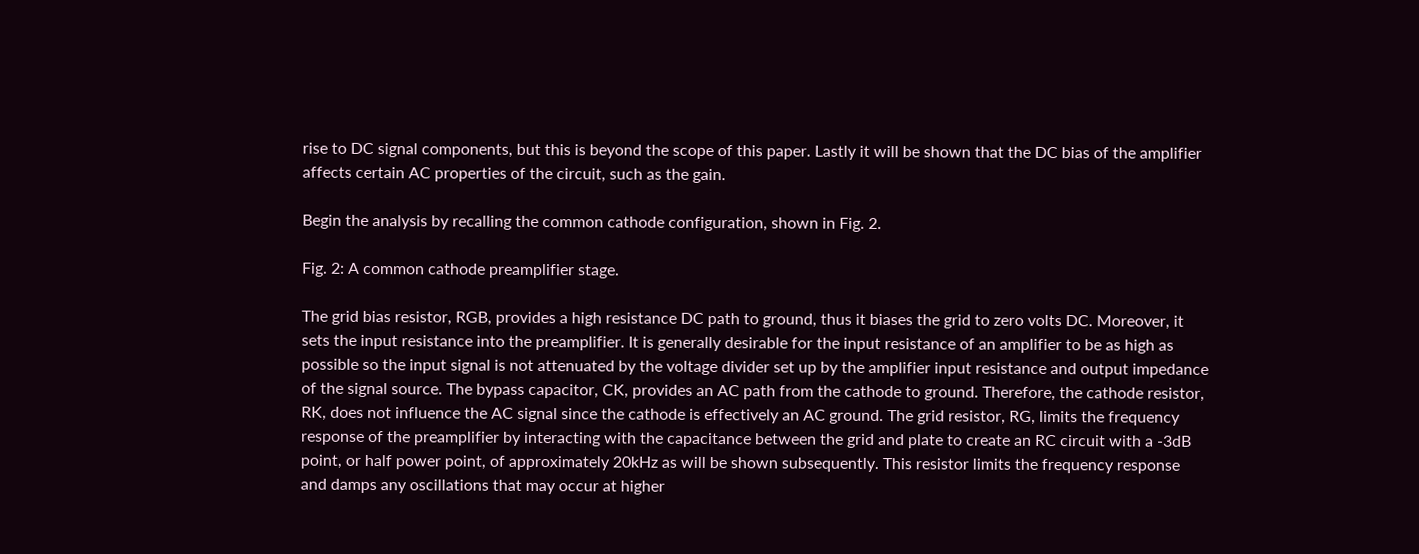rise to DC signal components, but this is beyond the scope of this paper. Lastly it will be shown that the DC bias of the amplifier affects certain AC properties of the circuit, such as the gain.

Begin the analysis by recalling the common cathode configuration, shown in Fig. 2.

Fig. 2: A common cathode preamplifier stage.

The grid bias resistor, RGB, provides a high resistance DC path to ground, thus it biases the grid to zero volts DC. Moreover, it sets the input resistance into the preamplifier. It is generally desirable for the input resistance of an amplifier to be as high as possible so the input signal is not attenuated by the voltage divider set up by the amplifier input resistance and output impedance of the signal source. The bypass capacitor, CK, provides an AC path from the cathode to ground. Therefore, the cathode resistor, RK, does not influence the AC signal since the cathode is effectively an AC ground. The grid resistor, RG, limits the frequency response of the preamplifier by interacting with the capacitance between the grid and plate to create an RC circuit with a -3dB point, or half power point, of approximately 20kHz as will be shown subsequently. This resistor limits the frequency response and damps any oscillations that may occur at higher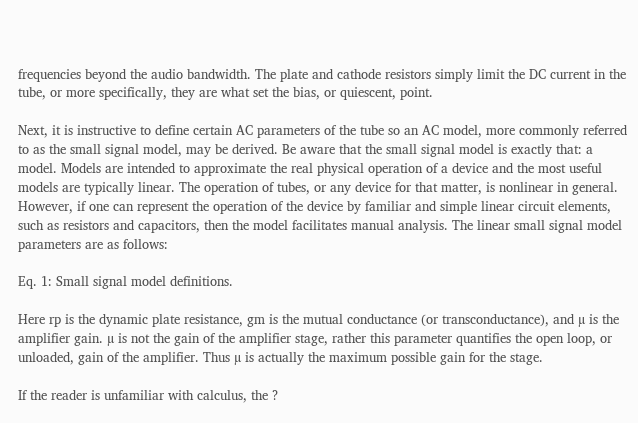frequencies beyond the audio bandwidth. The plate and cathode resistors simply limit the DC current in the tube, or more specifically, they are what set the bias, or quiescent, point.

Next, it is instructive to define certain AC parameters of the tube so an AC model, more commonly referred to as the small signal model, may be derived. Be aware that the small signal model is exactly that: a model. Models are intended to approximate the real physical operation of a device and the most useful models are typically linear. The operation of tubes, or any device for that matter, is nonlinear in general. However, if one can represent the operation of the device by familiar and simple linear circuit elements, such as resistors and capacitors, then the model facilitates manual analysis. The linear small signal model parameters are as follows:

Eq. 1: Small signal model definitions.

Here rp is the dynamic plate resistance, gm is the mutual conductance (or transconductance), and µ is the amplifier gain. µ is not the gain of the amplifier stage, rather this parameter quantifies the open loop, or unloaded, gain of the amplifier. Thus µ is actually the maximum possible gain for the stage.

If the reader is unfamiliar with calculus, the ?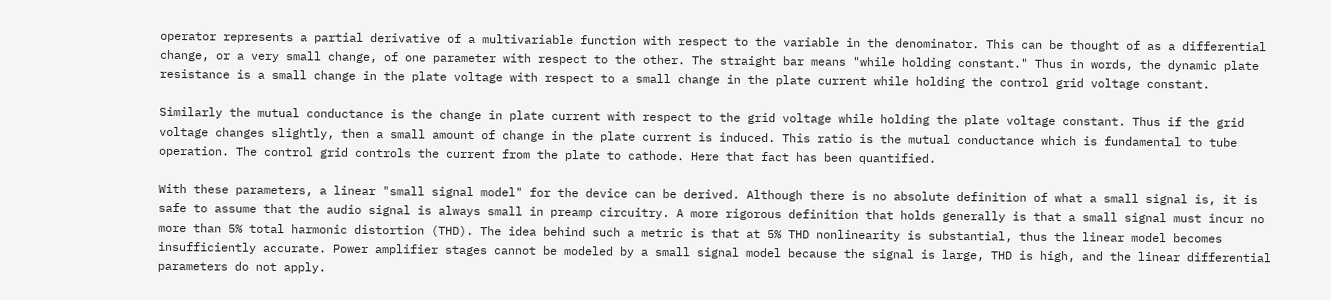operator represents a partial derivative of a multivariable function with respect to the variable in the denominator. This can be thought of as a differential change, or a very small change, of one parameter with respect to the other. The straight bar means "while holding constant." Thus in words, the dynamic plate resistance is a small change in the plate voltage with respect to a small change in the plate current while holding the control grid voltage constant.

Similarly the mutual conductance is the change in plate current with respect to the grid voltage while holding the plate voltage constant. Thus if the grid voltage changes slightly, then a small amount of change in the plate current is induced. This ratio is the mutual conductance which is fundamental to tube operation. The control grid controls the current from the plate to cathode. Here that fact has been quantified.

With these parameters, a linear "small signal model" for the device can be derived. Although there is no absolute definition of what a small signal is, it is safe to assume that the audio signal is always small in preamp circuitry. A more rigorous definition that holds generally is that a small signal must incur no more than 5% total harmonic distortion (THD). The idea behind such a metric is that at 5% THD nonlinearity is substantial, thus the linear model becomes insufficiently accurate. Power amplifier stages cannot be modeled by a small signal model because the signal is large, THD is high, and the linear differential parameters do not apply.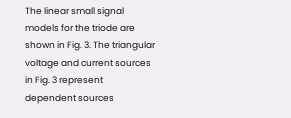The linear small signal models for the triode are shown in Fig. 3. The triangular voltage and current sources in Fig. 3 represent dependent sources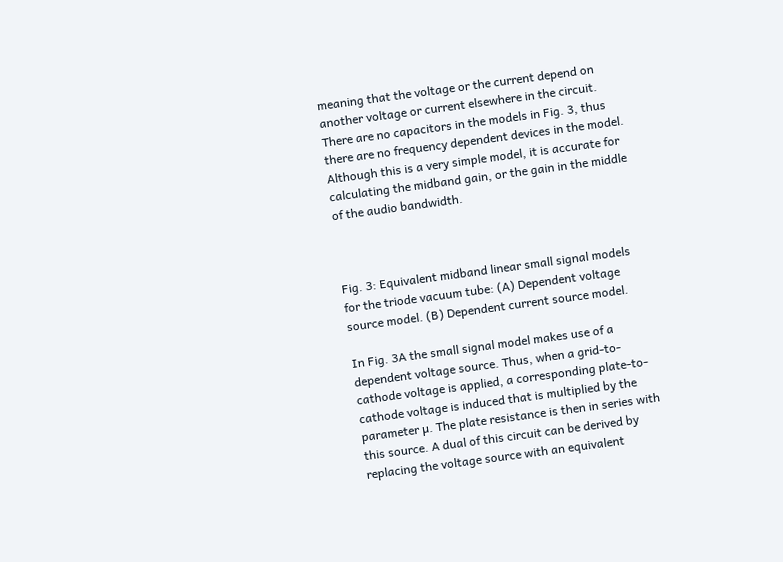meaning that the voltage or the current depend on another voltage or current elsewhere in the circuit. There are no capacitors in the models in Fig. 3, thus there are no frequency dependent devices in the model. Although this is a very simple model, it is accurate for calculating the midband gain, or the gain in the middle of the audio bandwidth.



Fig. 3: Equivalent midband linear small signal models for the triode vacuum tube: (A) Dependent voltage source model. (B) Dependent current source model.

In Fig. 3A the small signal model makes use of a dependent voltage source. Thus, when a grid-to-cathode voltage is applied, a corresponding plate-to-cathode voltage is induced that is multiplied by the parameter µ. The plate resistance is then in series with this source. A dual of this circuit can be derived by replacing the voltage source with an equivalent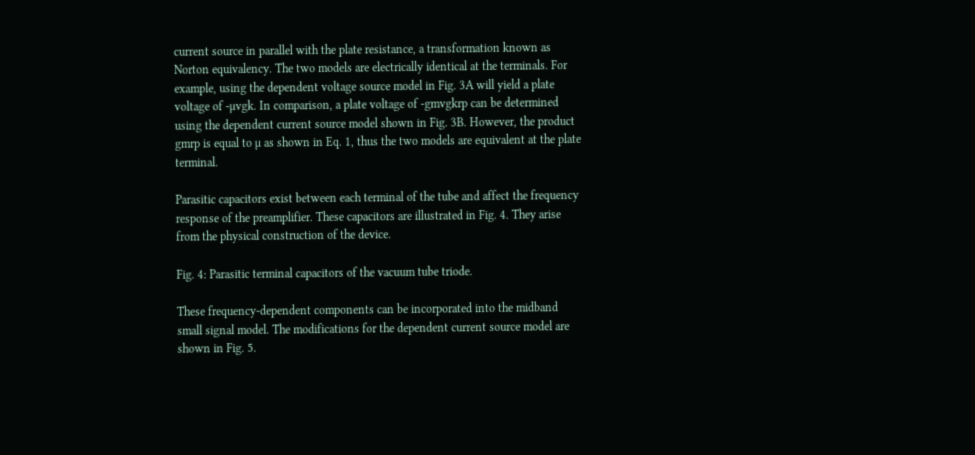current source in parallel with the plate resistance, a transformation known as Norton equivalency. The two models are electrically identical at the terminals. For example, using the dependent voltage source model in Fig. 3A will yield a plate voltage of -µvgk. In comparison, a plate voltage of -gmvgkrp can be determined using the dependent current source model shown in Fig. 3B. However, the product gmrp is equal to µ as shown in Eq. 1, thus the two models are equivalent at the plate terminal.

Parasitic capacitors exist between each terminal of the tube and affect the frequency response of the preamplifier. These capacitors are illustrated in Fig. 4. They arise from the physical construction of the device.

Fig. 4: Parasitic terminal capacitors of the vacuum tube triode.

These frequency-dependent components can be incorporated into the midband small signal model. The modifications for the dependent current source model are shown in Fig. 5.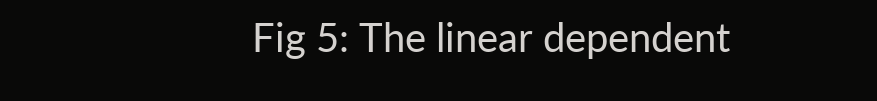Fig 5: The linear dependent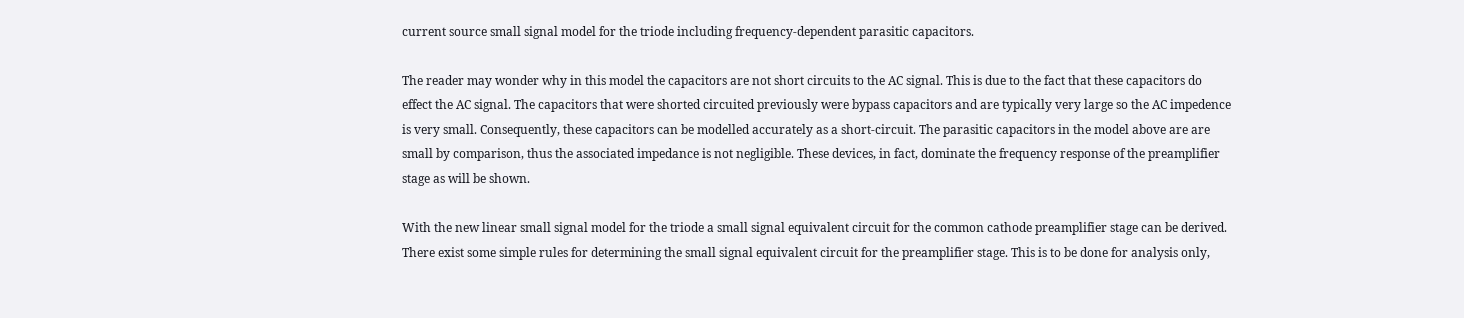current source small signal model for the triode including frequency-dependent parasitic capacitors.

The reader may wonder why in this model the capacitors are not short circuits to the AC signal. This is due to the fact that these capacitors do effect the AC signal. The capacitors that were shorted circuited previously were bypass capacitors and are typically very large so the AC impedence is very small. Consequently, these capacitors can be modelled accurately as a short-circuit. The parasitic capacitors in the model above are are small by comparison, thus the associated impedance is not negligible. These devices, in fact, dominate the frequency response of the preamplifier stage as will be shown.

With the new linear small signal model for the triode a small signal equivalent circuit for the common cathode preamplifier stage can be derived. There exist some simple rules for determining the small signal equivalent circuit for the preamplifier stage. This is to be done for analysis only,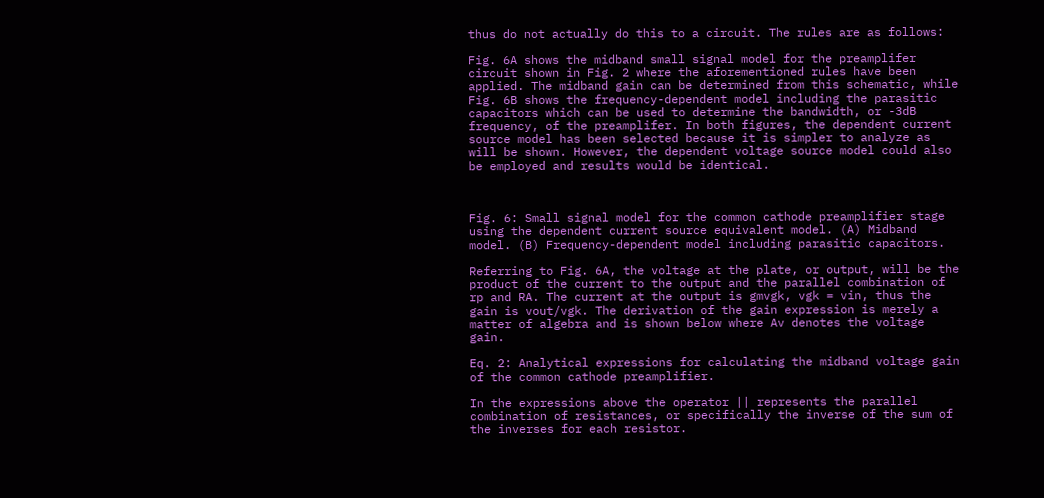thus do not actually do this to a circuit. The rules are as follows:

Fig. 6A shows the midband small signal model for the preamplifer circuit shown in Fig. 2 where the aforementioned rules have been applied. The midband gain can be determined from this schematic, while Fig. 6B shows the frequency-dependent model including the parasitic capacitors which can be used to determine the bandwidth, or -3dB frequency, of the preamplifer. In both figures, the dependent current source model has been selected because it is simpler to analyze as will be shown. However, the dependent voltage source model could also be employed and results would be identical.



Fig. 6: Small signal model for the common cathode preamplifier stage using the dependent current source equivalent model. (A) Midband model. (B) Frequency-dependent model including parasitic capacitors.

Referring to Fig. 6A, the voltage at the plate, or output, will be the product of the current to the output and the parallel combination of rp and RA. The current at the output is gmvgk, vgk = vin, thus the gain is vout/vgk. The derivation of the gain expression is merely a matter of algebra and is shown below where Av denotes the voltage gain.

Eq. 2: Analytical expressions for calculating the midband voltage gain of the common cathode preamplifier.

In the expressions above the operator || represents the parallel combination of resistances, or specifically the inverse of the sum of the inverses for each resistor.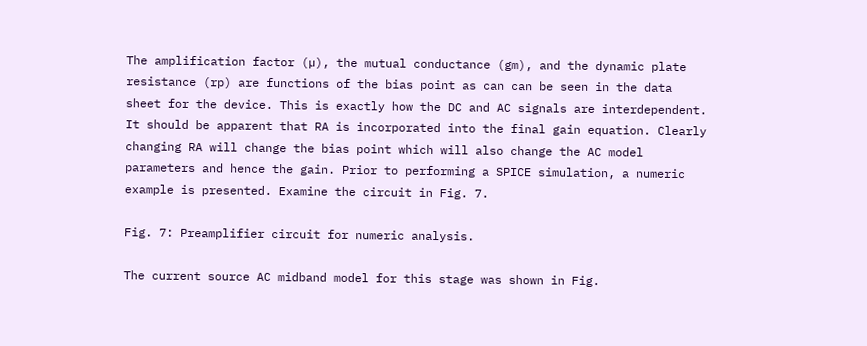The amplification factor (µ), the mutual conductance (gm), and the dynamic plate resistance (rp) are functions of the bias point as can can be seen in the data sheet for the device. This is exactly how the DC and AC signals are interdependent. It should be apparent that RA is incorporated into the final gain equation. Clearly changing RA will change the bias point which will also change the AC model parameters and hence the gain. Prior to performing a SPICE simulation, a numeric example is presented. Examine the circuit in Fig. 7.

Fig. 7: Preamplifier circuit for numeric analysis.

The current source AC midband model for this stage was shown in Fig.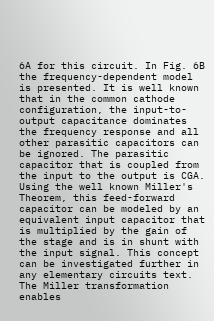6A for this circuit. In Fig. 6B the frequency-dependent model is presented. It is well known that in the common cathode configuration, the input-to-output capacitance dominates the frequency response and all other parasitic capacitors can be ignored. The parasitic capacitor that is coupled from the input to the output is CGA. Using the well known Miller's Theorem, this feed-forward capacitor can be modeled by an equivalent input capacitor that is multiplied by the gain of the stage and is in shunt with the input signal. This concept can be investigated further in any elementary circuits text. The Miller transformation enables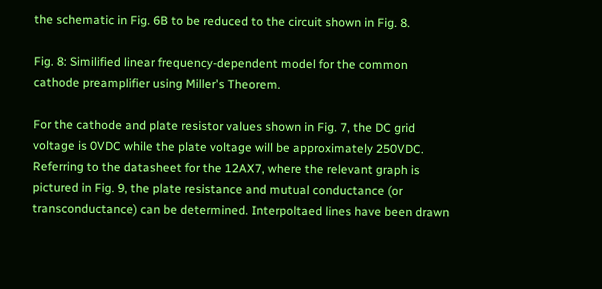the schematic in Fig. 6B to be reduced to the circuit shown in Fig. 8.

Fig. 8: Similified linear frequency-dependent model for the common cathode preamplifier using Miller's Theorem.

For the cathode and plate resistor values shown in Fig. 7, the DC grid voltage is 0VDC while the plate voltage will be approximately 250VDC. Referring to the datasheet for the 12AX7, where the relevant graph is pictured in Fig. 9, the plate resistance and mutual conductance (or transconductance) can be determined. Interpoltaed lines have been drawn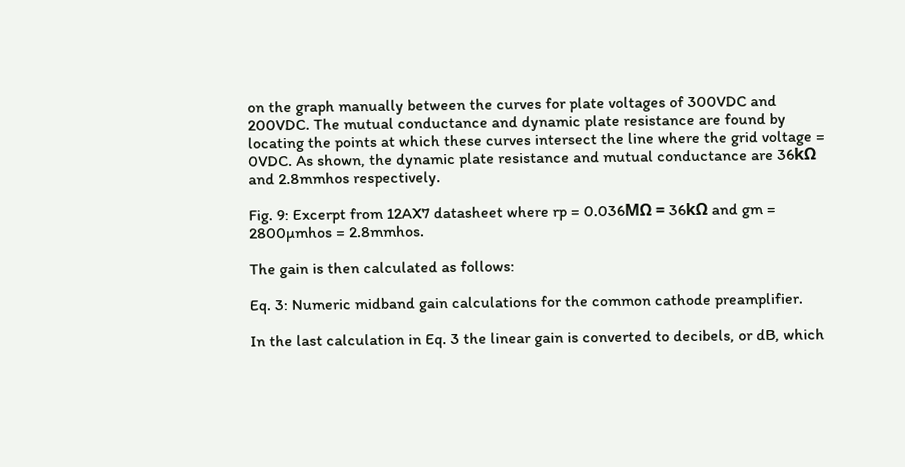on the graph manually between the curves for plate voltages of 300VDC and 200VDC. The mutual conductance and dynamic plate resistance are found by locating the points at which these curves intersect the line where the grid voltage = 0VDC. As shown, the dynamic plate resistance and mutual conductance are 36kΩ and 2.8mmhos respectively.

Fig. 9: Excerpt from 12AX7 datasheet where rp = 0.036MΩ = 36kΩ and gm = 2800µmhos = 2.8mmhos.

The gain is then calculated as follows:

Eq. 3: Numeric midband gain calculations for the common cathode preamplifier.

In the last calculation in Eq. 3 the linear gain is converted to decibels, or dB, which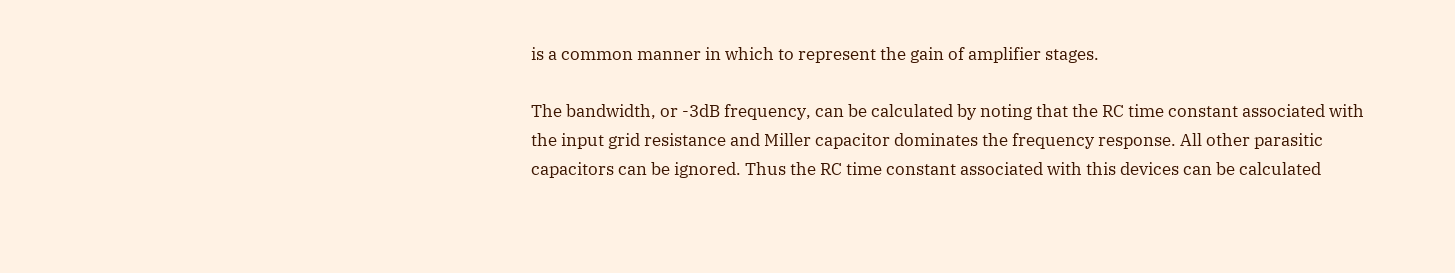is a common manner in which to represent the gain of amplifier stages.

The bandwidth, or -3dB frequency, can be calculated by noting that the RC time constant associated with the input grid resistance and Miller capacitor dominates the frequency response. All other parasitic capacitors can be ignored. Thus the RC time constant associated with this devices can be calculated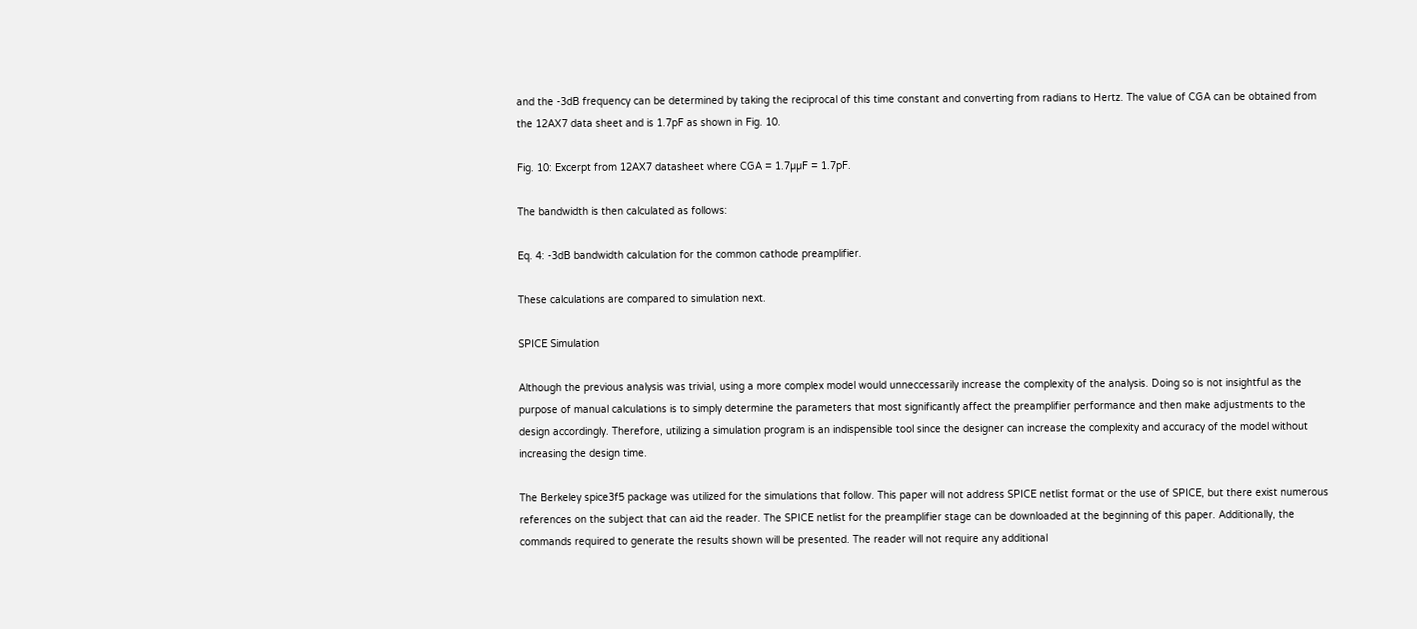and the -3dB frequency can be determined by taking the reciprocal of this time constant and converting from radians to Hertz. The value of CGA can be obtained from the 12AX7 data sheet and is 1.7pF as shown in Fig. 10.

Fig. 10: Excerpt from 12AX7 datasheet where CGA = 1.7µµF = 1.7pF.

The bandwidth is then calculated as follows:

Eq. 4: -3dB bandwidth calculation for the common cathode preamplifier.

These calculations are compared to simulation next.

SPICE Simulation

Although the previous analysis was trivial, using a more complex model would unneccessarily increase the complexity of the analysis. Doing so is not insightful as the purpose of manual calculations is to simply determine the parameters that most significantly affect the preamplifier performance and then make adjustments to the design accordingly. Therefore, utilizing a simulation program is an indispensible tool since the designer can increase the complexity and accuracy of the model without increasing the design time.

The Berkeley spice3f5 package was utilized for the simulations that follow. This paper will not address SPICE netlist format or the use of SPICE, but there exist numerous references on the subject that can aid the reader. The SPICE netlist for the preamplifier stage can be downloaded at the beginning of this paper. Additionally, the commands required to generate the results shown will be presented. The reader will not require any additional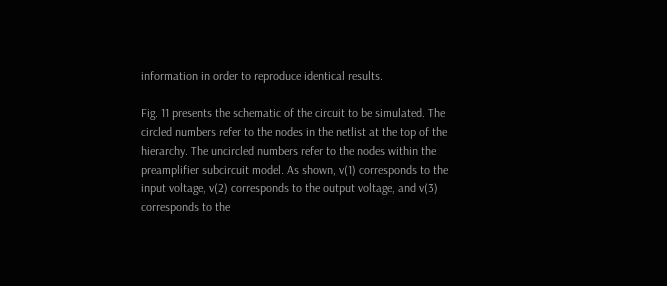information in order to reproduce identical results.

Fig. 11 presents the schematic of the circuit to be simulated. The circled numbers refer to the nodes in the netlist at the top of the hierarchy. The uncircled numbers refer to the nodes within the preamplifier subcircuit model. As shown, v(1) corresponds to the input voltage, v(2) corresponds to the output voltage, and v(3) corresponds to the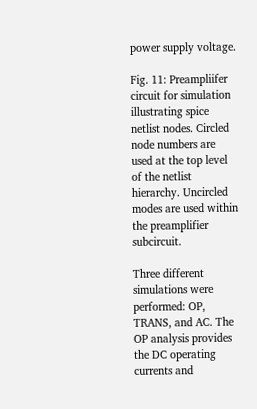power supply voltage.

Fig. 11: Preampliifer circuit for simulation illustrating spice netlist nodes. Circled node numbers are used at the top level of the netlist hierarchy. Uncircled modes are used within the preamplifier subcircuit.

Three different simulations were performed: OP, TRANS, and AC. The OP analysis provides the DC operating currents and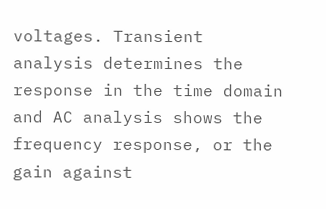voltages. Transient analysis determines the response in the time domain and AC analysis shows the frequency response, or the gain against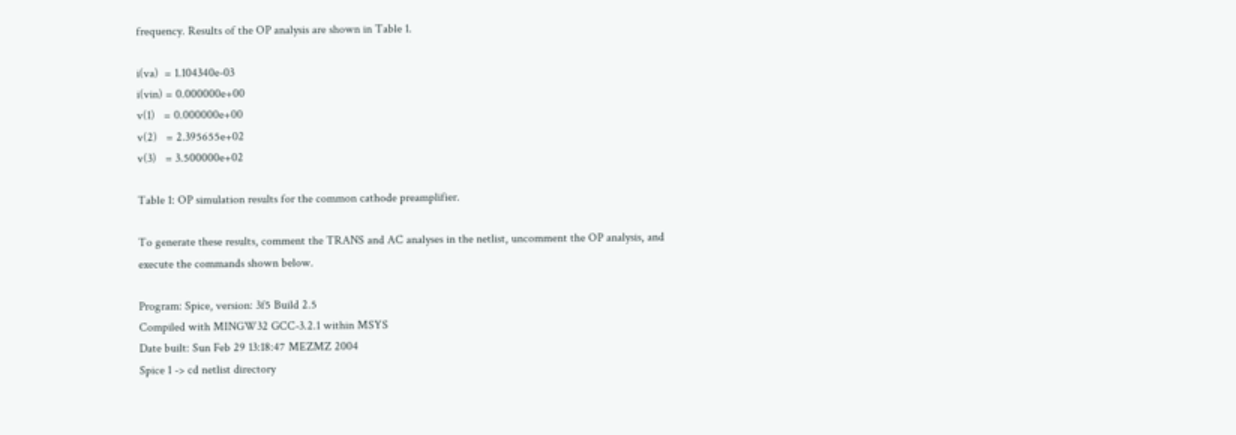frequency. Results of the OP analysis are shown in Table 1.

i(va)  = 1.104340e-03
i(vin) = 0.000000e+00
v(1)   = 0.000000e+00
v(2)   = 2.395655e+02
v(3)   = 3.500000e+02

Table 1: OP simulation results for the common cathode preamplifier.

To generate these results, comment the TRANS and AC analyses in the netlist, uncomment the OP analysis, and execute the commands shown below.

Program: Spice, version: 3f5 Build 2.5
Compiled with MINGW32 GCC-3.2.1 within MSYS
Date built: Sun Feb 29 13:18:47 MEZMZ 2004
Spice 1 -> cd netlist directory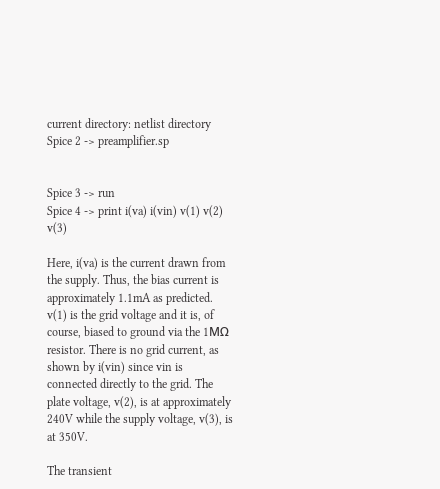current directory: netlist directory
Spice 2 -> preamplifier.sp


Spice 3 -> run
Spice 4 -> print i(va) i(vin) v(1) v(2) v(3)

Here, i(va) is the current drawn from the supply. Thus, the bias current is approximately 1.1mA as predicted. v(1) is the grid voltage and it is, of course, biased to ground via the 1MΩ resistor. There is no grid current, as shown by i(vin) since vin is connected directly to the grid. The plate voltage, v(2), is at approximately 240V while the supply voltage, v(3), is at 350V.

The transient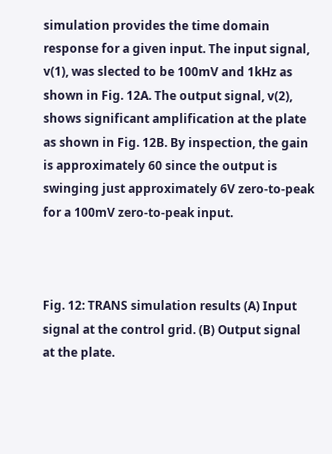simulation provides the time domain response for a given input. The input signal, v(1), was slected to be 100mV and 1kHz as shown in Fig. 12A. The output signal, v(2), shows significant amplification at the plate as shown in Fig. 12B. By inspection, the gain is approximately 60 since the output is swinging just approximately 6V zero-to-peak for a 100mV zero-to-peak input.



Fig. 12: TRANS simulation results (A) Input signal at the control grid. (B) Output signal at the plate.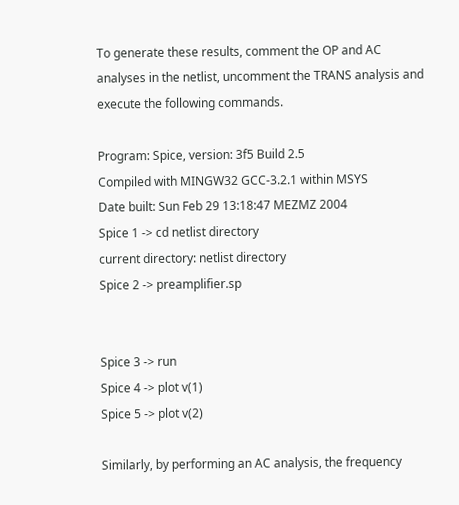To generate these results, comment the OP and AC analyses in the netlist, uncomment the TRANS analysis and execute the following commands.

Program: Spice, version: 3f5 Build 2.5
Compiled with MINGW32 GCC-3.2.1 within MSYS
Date built: Sun Feb 29 13:18:47 MEZMZ 2004
Spice 1 -> cd netlist directory
current directory: netlist directory
Spice 2 -> preamplifier.sp


Spice 3 -> run
Spice 4 -> plot v(1)
Spice 5 -> plot v(2)

Similarly, by performing an AC analysis, the frequency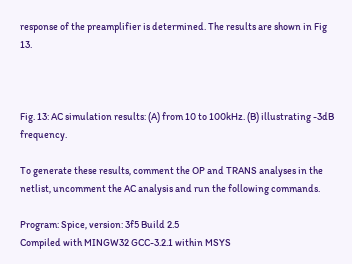response of the preamplifier is determined. The results are shown in Fig 13.



Fig. 13: AC simulation results: (A) from 10 to 100kHz. (B) illustrating -3dB frequency.

To generate these results, comment the OP and TRANS analyses in the netlist, uncomment the AC analysis and run the following commands.

Program: Spice, version: 3f5 Build 2.5
Compiled with MINGW32 GCC-3.2.1 within MSYS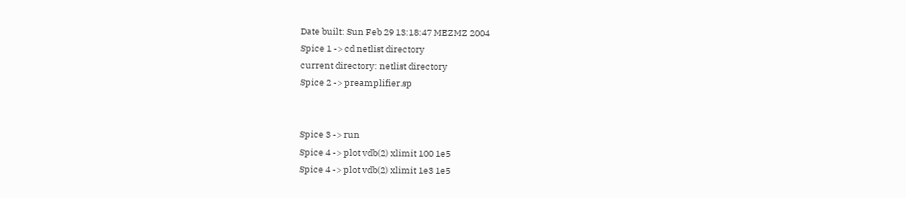Date built: Sun Feb 29 13:18:47 MEZMZ 2004
Spice 1 -> cd netlist directory
current directory: netlist directory
Spice 2 -> preamplifier.sp


Spice 3 -> run
Spice 4 -> plot vdb(2) xlimit 100 1e5
Spice 4 -> plot vdb(2) xlimit 1e3 1e5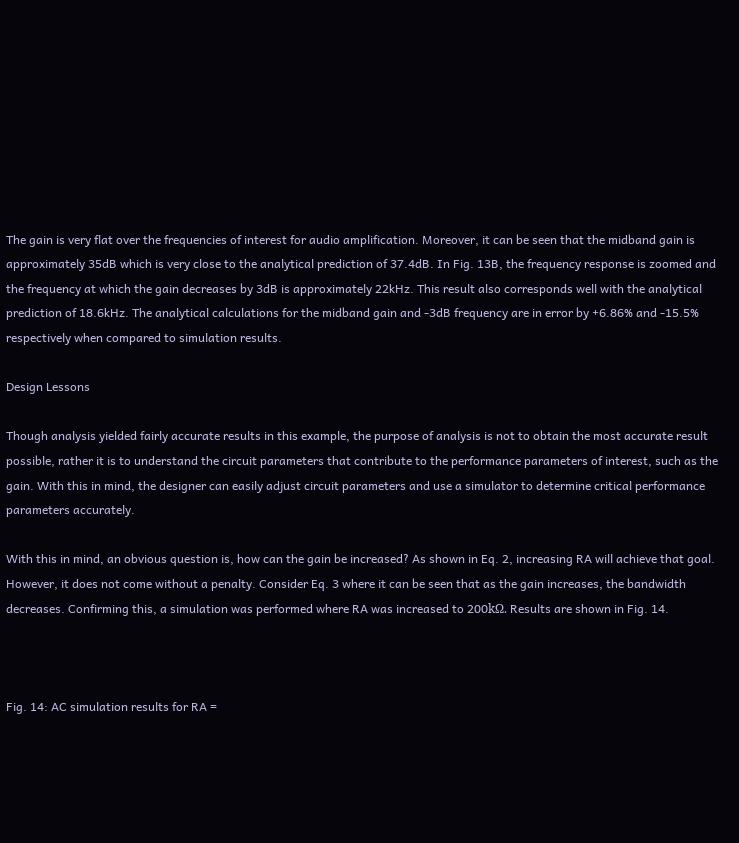The gain is very flat over the frequencies of interest for audio amplification. Moreover, it can be seen that the midband gain is approximately 35dB which is very close to the analytical prediction of 37.4dB. In Fig. 13B, the frequency response is zoomed and the frequency at which the gain decreases by 3dB is approximately 22kHz. This result also corresponds well with the analytical prediction of 18.6kHz. The analytical calculations for the midband gain and -3dB frequency are in error by +6.86% and -15.5% respectively when compared to simulation results.

Design Lessons

Though analysis yielded fairly accurate results in this example, the purpose of analysis is not to obtain the most accurate result possible, rather it is to understand the circuit parameters that contribute to the performance parameters of interest, such as the gain. With this in mind, the designer can easily adjust circuit parameters and use a simulator to determine critical performance parameters accurately.

With this in mind, an obvious question is, how can the gain be increased? As shown in Eq. 2, increasing RA will achieve that goal. However, it does not come without a penalty. Consider Eq. 3 where it can be seen that as the gain increases, the bandwidth decreases. Confirming this, a simulation was performed where RA was increased to 200kΩ. Results are shown in Fig. 14.



Fig. 14: AC simulation results for RA =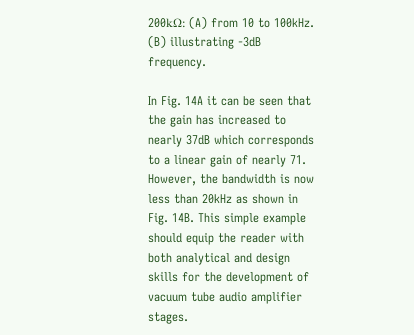200kΩ: (A) from 10 to 100kHz. (B) illustrating -3dB frequency.

In Fig. 14A it can be seen that the gain has increased to nearly 37dB which corresponds to a linear gain of nearly 71. However, the bandwidth is now less than 20kHz as shown in Fig. 14B. This simple example should equip the reader with both analytical and design skills for the development of vacuum tube audio amplifier stages.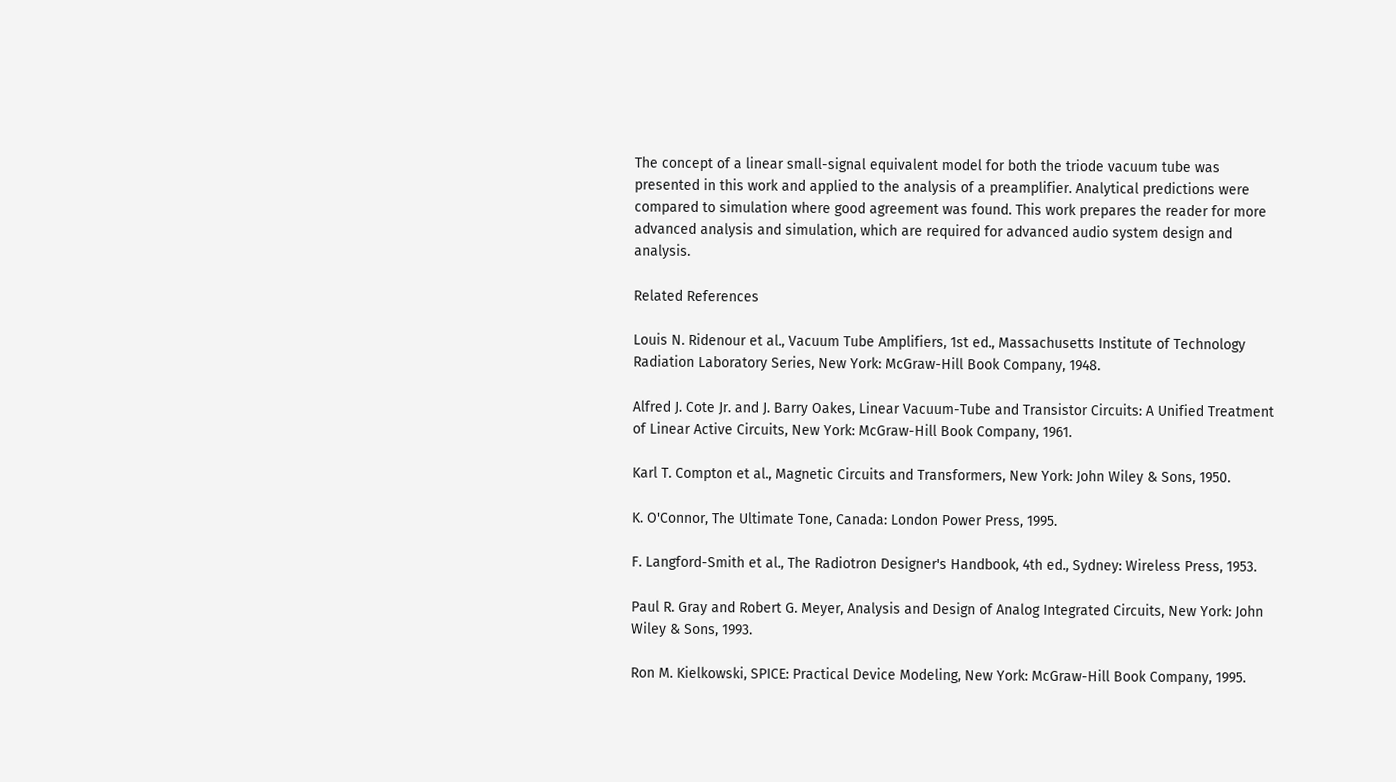The concept of a linear small-signal equivalent model for both the triode vacuum tube was presented in this work and applied to the analysis of a preamplifier. Analytical predictions were compared to simulation where good agreement was found. This work prepares the reader for more advanced analysis and simulation, which are required for advanced audio system design and analysis.

Related References

Louis N. Ridenour et al., Vacuum Tube Amplifiers, 1st ed., Massachusetts Institute of Technology Radiation Laboratory Series, New York: McGraw-Hill Book Company, 1948.

Alfred J. Cote Jr. and J. Barry Oakes, Linear Vacuum-Tube and Transistor Circuits: A Unified Treatment of Linear Active Circuits, New York: McGraw-Hill Book Company, 1961.

Karl T. Compton et al., Magnetic Circuits and Transformers, New York: John Wiley & Sons, 1950.

K. O'Connor, The Ultimate Tone, Canada: London Power Press, 1995.

F. Langford-Smith et al., The Radiotron Designer's Handbook, 4th ed., Sydney: Wireless Press, 1953.

Paul R. Gray and Robert G. Meyer, Analysis and Design of Analog Integrated Circuits, New York: John Wiley & Sons, 1993.

Ron M. Kielkowski, SPICE: Practical Device Modeling, New York: McGraw-Hill Book Company, 1995.